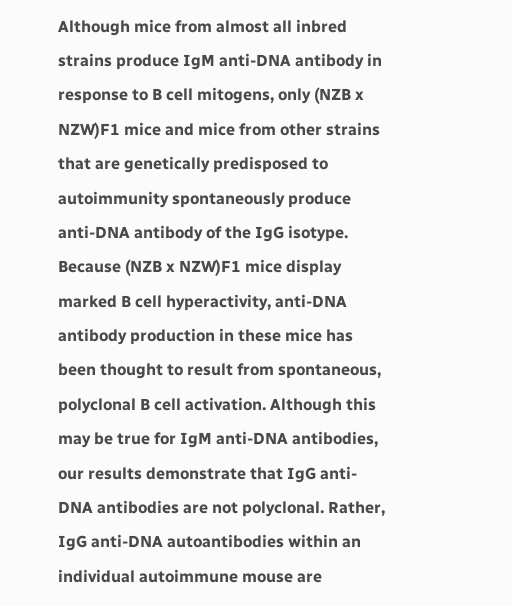Although mice from almost all inbred strains produce IgM anti-DNA antibody in response to B cell mitogens, only (NZB x NZW)F1 mice and mice from other strains that are genetically predisposed to autoimmunity spontaneously produce anti-DNA antibody of the IgG isotype. Because (NZB x NZW)F1 mice display marked B cell hyperactivity, anti-DNA antibody production in these mice has been thought to result from spontaneous, polyclonal B cell activation. Although this may be true for IgM anti-DNA antibodies, our results demonstrate that IgG anti-DNA antibodies are not polyclonal. Rather, IgG anti-DNA autoantibodies within an individual autoimmune mouse are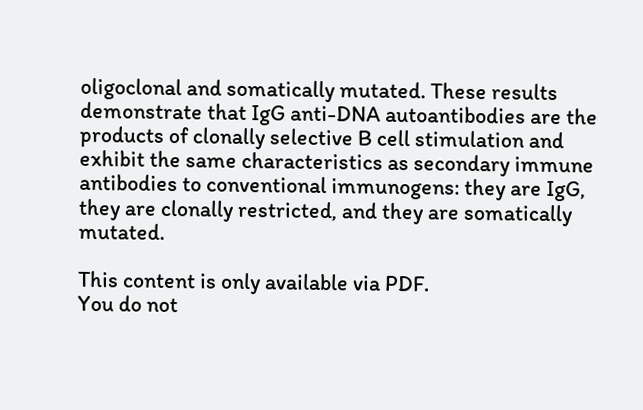oligoclonal and somatically mutated. These results demonstrate that IgG anti-DNA autoantibodies are the products of clonally selective B cell stimulation and exhibit the same characteristics as secondary immune antibodies to conventional immunogens: they are IgG, they are clonally restricted, and they are somatically mutated.

This content is only available via PDF.
You do not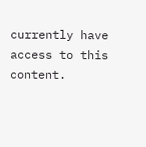currently have access to this content.